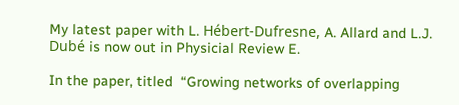My latest paper with L. Hébert-Dufresne, A. Allard and L.J. Dubé is now out in Physicial Review E.

In the paper, titled  “Growing networks of overlapping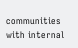communities with internal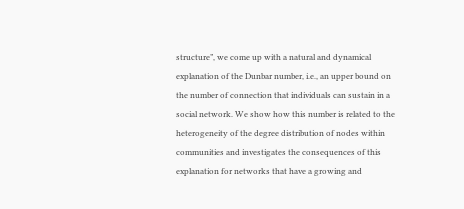structure”, we come up with a natural and dynamical explanation of the Dunbar number, i.e., an upper bound on the number of connection that individuals can sustain in a social network. We show how this number is related to the heterogeneity of the degree distribution of nodes within communities and investigates the consequences of this explanation for networks that have a growing and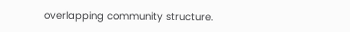overlapping community structure.